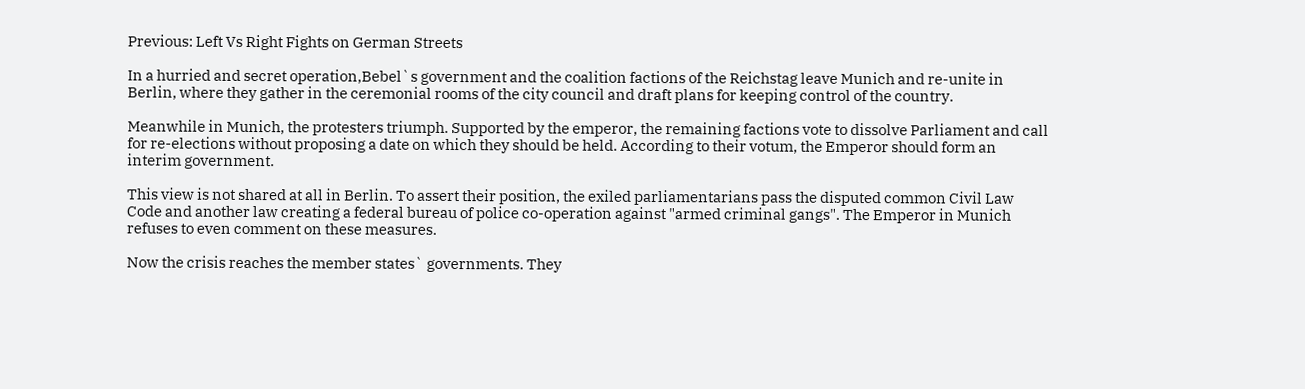Previous: Left Vs Right Fights on German Streets

In a hurried and secret operation,Bebel`s government and the coalition factions of the Reichstag leave Munich and re-unite in Berlin, where they gather in the ceremonial rooms of the city council and draft plans for keeping control of the country.

Meanwhile in Munich, the protesters triumph. Supported by the emperor, the remaining factions vote to dissolve Parliament and call for re-elections without proposing a date on which they should be held. According to their votum, the Emperor should form an interim government.

This view is not shared at all in Berlin. To assert their position, the exiled parliamentarians pass the disputed common Civil Law Code and another law creating a federal bureau of police co-operation against "armed criminal gangs". The Emperor in Munich refuses to even comment on these measures.

Now the crisis reaches the member states` governments. They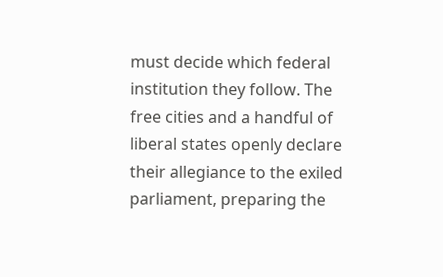must decide which federal institution they follow. The free cities and a handful of liberal states openly declare their allegiance to the exiled parliament, preparing the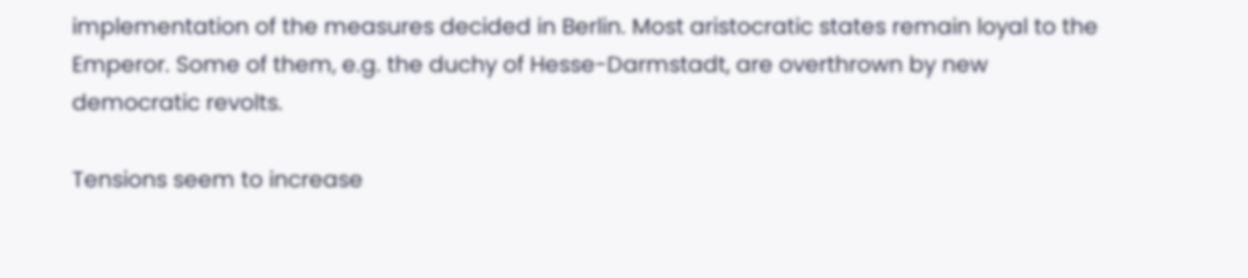implementation of the measures decided in Berlin. Most aristocratic states remain loyal to the Emperor. Some of them, e.g. the duchy of Hesse-Darmstadt, are overthrown by new democratic revolts.

Tensions seem to increase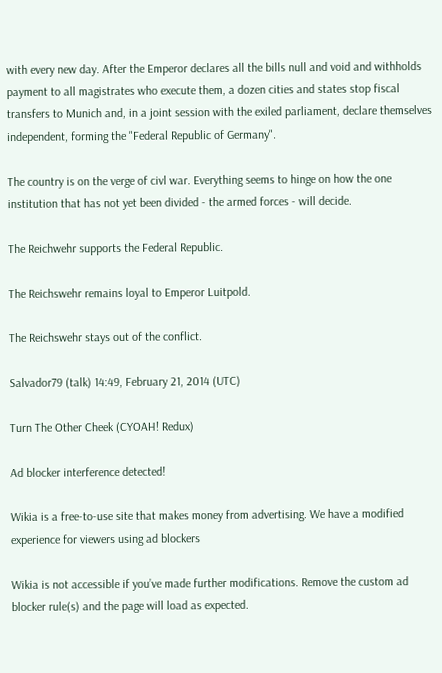with every new day. After the Emperor declares all the bills null and void and withholds payment to all magistrates who execute them, a dozen cities and states stop fiscal transfers to Munich and, in a joint session with the exiled parliament, declare themselves independent, forming the "Federal Republic of Germany".

The country is on the verge of civl war. Everything seems to hinge on how the one institution that has not yet been divided - the armed forces - will decide.

The Reichwehr supports the Federal Republic.

The Reichswehr remains loyal to Emperor Luitpold.

The Reichswehr stays out of the conflict.

Salvador79 (talk) 14:49, February 21, 2014 (UTC)

Turn The Other Cheek (CYOAH! Redux)

Ad blocker interference detected!

Wikia is a free-to-use site that makes money from advertising. We have a modified experience for viewers using ad blockers

Wikia is not accessible if you’ve made further modifications. Remove the custom ad blocker rule(s) and the page will load as expected.